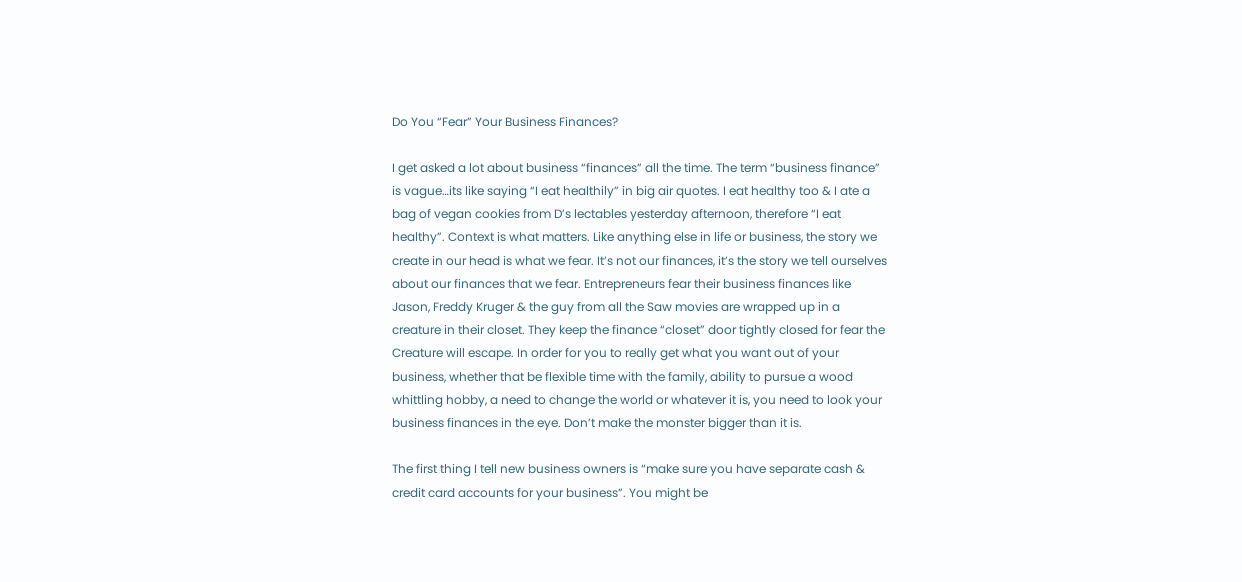Do You “Fear” Your Business Finances?

I get asked a lot about business “finances” all the time. The term “business finance” is vague…its like saying “I eat healthily” in big air quotes. I eat healthy too & I ate a bag of vegan cookies from D’s lectables yesterday afternoon, therefore “I eat healthy”. Context is what matters. Like anything else in life or business, the story we create in our head is what we fear. It’s not our finances, it’s the story we tell ourselves about our finances that we fear. Entrepreneurs fear their business finances like Jason, Freddy Kruger & the guy from all the Saw movies are wrapped up in a creature in their closet. They keep the finance “closet” door tightly closed for fear the Creature will escape. In order for you to really get what you want out of your business, whether that be flexible time with the family, ability to pursue a wood whittling hobby, a need to change the world or whatever it is, you need to look your business finances in the eye. Don’t make the monster bigger than it is.

The first thing I tell new business owners is “make sure you have separate cash & credit card accounts for your business”. You might be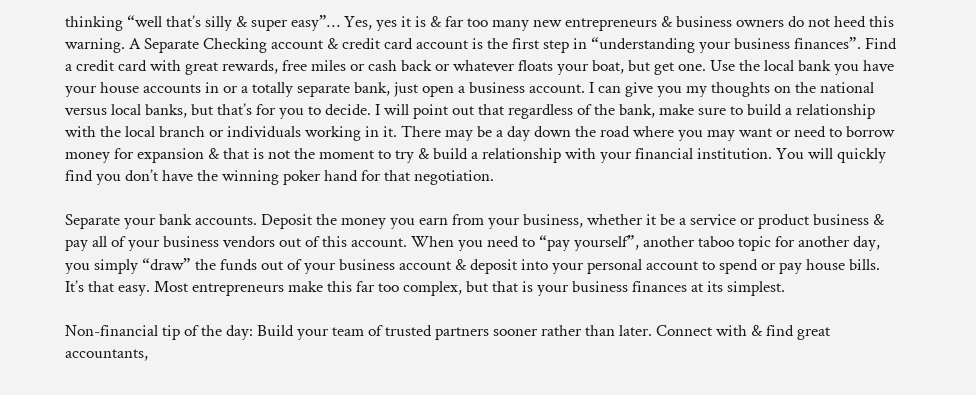thinking “well that’s silly & super easy”… Yes, yes it is & far too many new entrepreneurs & business owners do not heed this warning. A Separate Checking account & credit card account is the first step in “understanding your business finances”. Find a credit card with great rewards, free miles or cash back or whatever floats your boat, but get one. Use the local bank you have your house accounts in or a totally separate bank, just open a business account. I can give you my thoughts on the national versus local banks, but that’s for you to decide. I will point out that regardless of the bank, make sure to build a relationship with the local branch or individuals working in it. There may be a day down the road where you may want or need to borrow money for expansion & that is not the moment to try & build a relationship with your financial institution. You will quickly find you don’t have the winning poker hand for that negotiation.

Separate your bank accounts. Deposit the money you earn from your business, whether it be a service or product business & pay all of your business vendors out of this account. When you need to “pay yourself”, another taboo topic for another day, you simply “draw” the funds out of your business account & deposit into your personal account to spend or pay house bills. It’s that easy. Most entrepreneurs make this far too complex, but that is your business finances at its simplest.

Non-financial tip of the day: Build your team of trusted partners sooner rather than later. Connect with & find great accountants,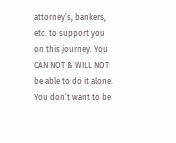attorney’s, bankers, etc. to support you on this journey. You CAN NOT & WILL NOT be able to do it alone. You don’t want to be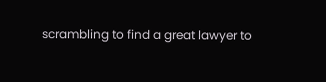scrambling to find a great lawyer to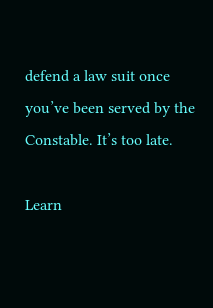defend a law suit once you’ve been served by the Constable. It’s too late.

Learn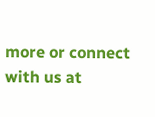more or connect with us at